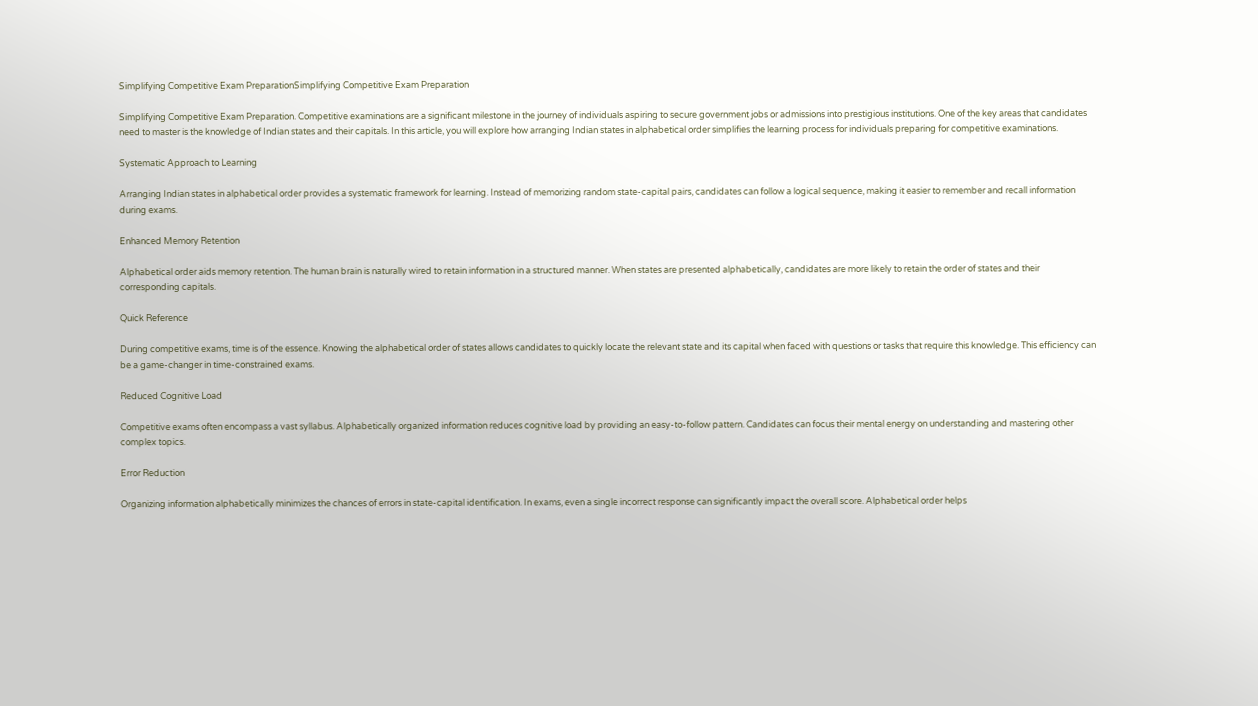Simplifying Competitive Exam PreparationSimplifying Competitive Exam Preparation

Simplifying Competitive Exam Preparation. Competitive examinations are a significant milestone in the journey of individuals aspiring to secure government jobs or admissions into prestigious institutions. One of the key areas that candidates need to master is the knowledge of Indian states and their capitals. In this article, you will explore how arranging Indian states in alphabetical order simplifies the learning process for individuals preparing for competitive examinations.

Systematic Approach to Learning

Arranging Indian states in alphabetical order provides a systematic framework for learning. Instead of memorizing random state-capital pairs, candidates can follow a logical sequence, making it easier to remember and recall information during exams.

Enhanced Memory Retention

Alphabetical order aids memory retention. The human brain is naturally wired to retain information in a structured manner. When states are presented alphabetically, candidates are more likely to retain the order of states and their corresponding capitals.

Quick Reference

During competitive exams, time is of the essence. Knowing the alphabetical order of states allows candidates to quickly locate the relevant state and its capital when faced with questions or tasks that require this knowledge. This efficiency can be a game-changer in time-constrained exams.

Reduced Cognitive Load

Competitive exams often encompass a vast syllabus. Alphabetically organized information reduces cognitive load by providing an easy-to-follow pattern. Candidates can focus their mental energy on understanding and mastering other complex topics.

Error Reduction

Organizing information alphabetically minimizes the chances of errors in state-capital identification. In exams, even a single incorrect response can significantly impact the overall score. Alphabetical order helps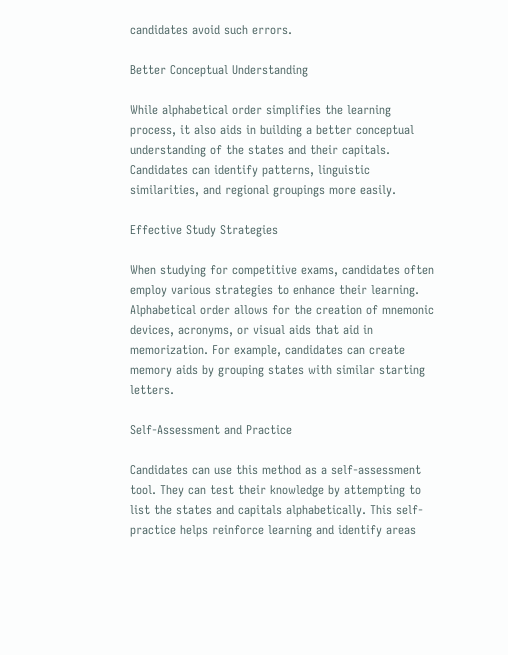candidates avoid such errors.

Better Conceptual Understanding

While alphabetical order simplifies the learning process, it also aids in building a better conceptual understanding of the states and their capitals. Candidates can identify patterns, linguistic similarities, and regional groupings more easily.

Effective Study Strategies

When studying for competitive exams, candidates often employ various strategies to enhance their learning. Alphabetical order allows for the creation of mnemonic devices, acronyms, or visual aids that aid in memorization. For example, candidates can create memory aids by grouping states with similar starting letters.

Self-Assessment and Practice

Candidates can use this method as a self-assessment tool. They can test their knowledge by attempting to list the states and capitals alphabetically. This self-practice helps reinforce learning and identify areas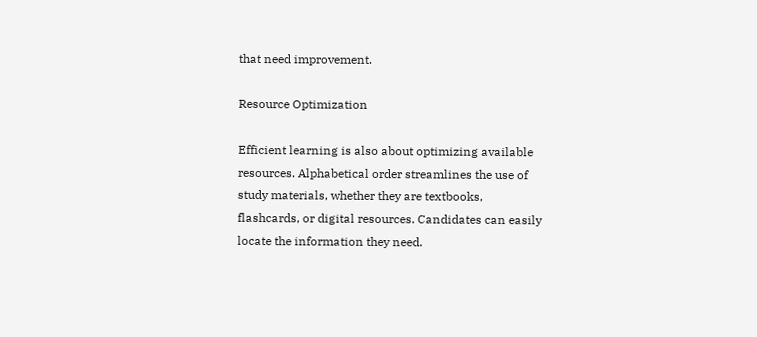that need improvement.

Resource Optimization

Efficient learning is also about optimizing available resources. Alphabetical order streamlines the use of study materials, whether they are textbooks, flashcards, or digital resources. Candidates can easily locate the information they need.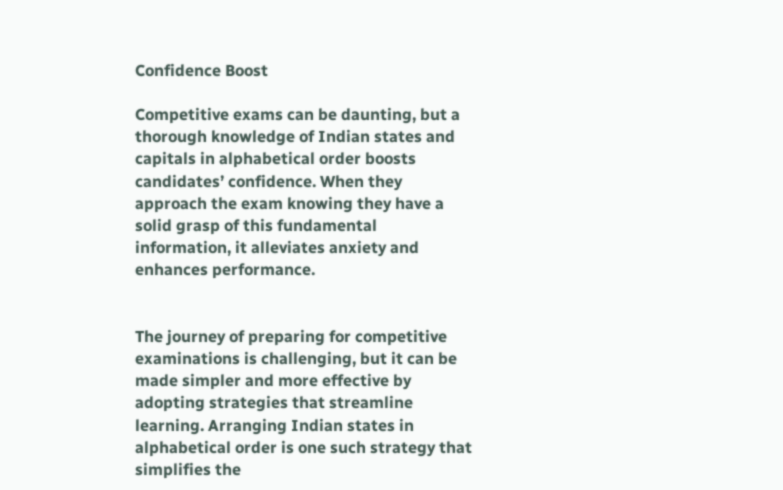Confidence Boost

Competitive exams can be daunting, but a thorough knowledge of Indian states and capitals in alphabetical order boosts candidates’ confidence. When they approach the exam knowing they have a solid grasp of this fundamental information, it alleviates anxiety and enhances performance.


The journey of preparing for competitive examinations is challenging, but it can be made simpler and more effective by adopting strategies that streamline learning. Arranging Indian states in alphabetical order is one such strategy that simplifies the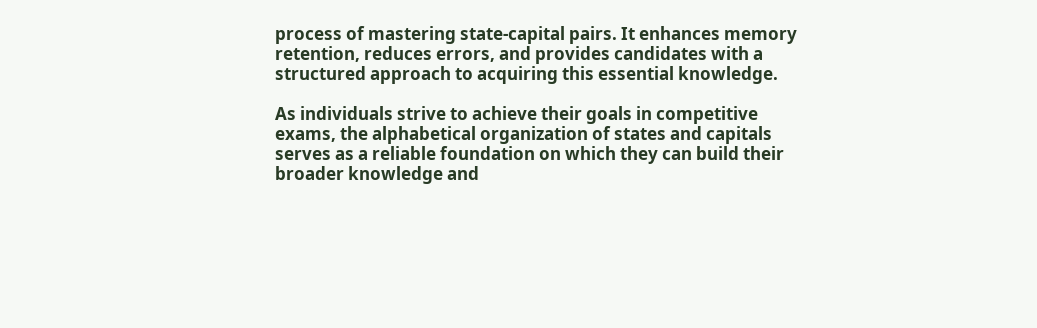process of mastering state-capital pairs. It enhances memory retention, reduces errors, and provides candidates with a structured approach to acquiring this essential knowledge.

As individuals strive to achieve their goals in competitive exams, the alphabetical organization of states and capitals serves as a reliable foundation on which they can build their broader knowledge and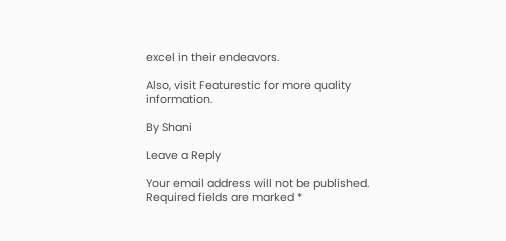excel in their endeavors.

Also, visit Featurestic for more quality information.

By Shani

Leave a Reply

Your email address will not be published. Required fields are marked *